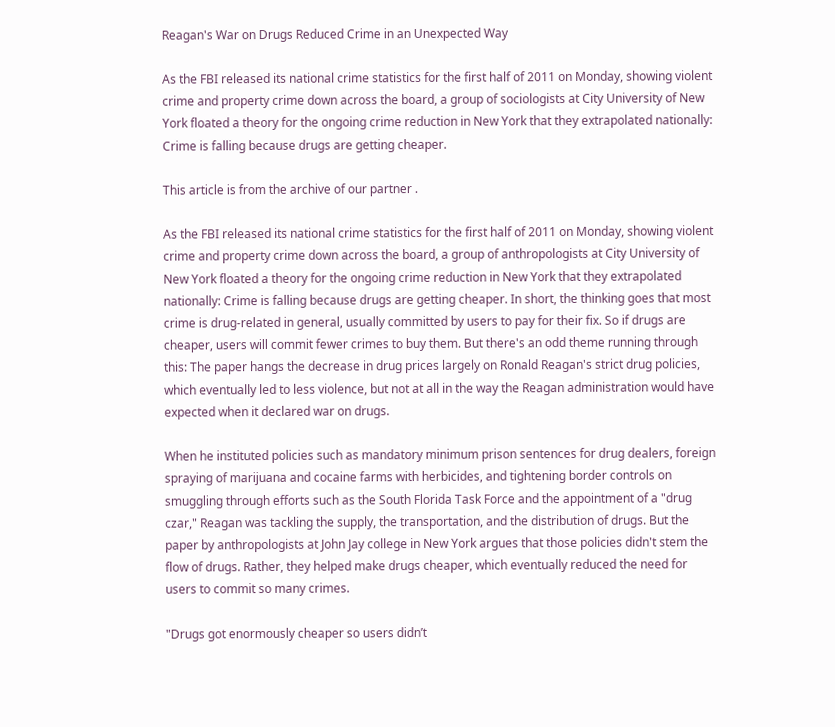Reagan's War on Drugs Reduced Crime in an Unexpected Way

As the FBI released its national crime statistics for the first half of 2011 on Monday, showing violent crime and property crime down across the board, a group of sociologists at City University of New York floated a theory for the ongoing crime reduction in New York that they extrapolated nationally: Crime is falling because drugs are getting cheaper.

This article is from the archive of our partner .

As the FBI released its national crime statistics for the first half of 2011 on Monday, showing violent crime and property crime down across the board, a group of anthropologists at City University of New York floated a theory for the ongoing crime reduction in New York that they extrapolated nationally: Crime is falling because drugs are getting cheaper. In short, the thinking goes that most crime is drug-related in general, usually committed by users to pay for their fix. So if drugs are cheaper, users will commit fewer crimes to buy them. But there's an odd theme running through this: The paper hangs the decrease in drug prices largely on Ronald Reagan's strict drug policies, which eventually led to less violence, but not at all in the way the Reagan administration would have expected when it declared war on drugs.

When he instituted policies such as mandatory minimum prison sentences for drug dealers, foreign spraying of marijuana and cocaine farms with herbicides, and tightening border controls on smuggling through efforts such as the South Florida Task Force and the appointment of a "drug czar," Reagan was tackling the supply, the transportation, and the distribution of drugs. But the paper by anthropologists at John Jay college in New York argues that those policies didn't stem the flow of drugs. Rather, they helped make drugs cheaper, which eventually reduced the need for users to commit so many crimes.

"Drugs got enormously cheaper so users didn’t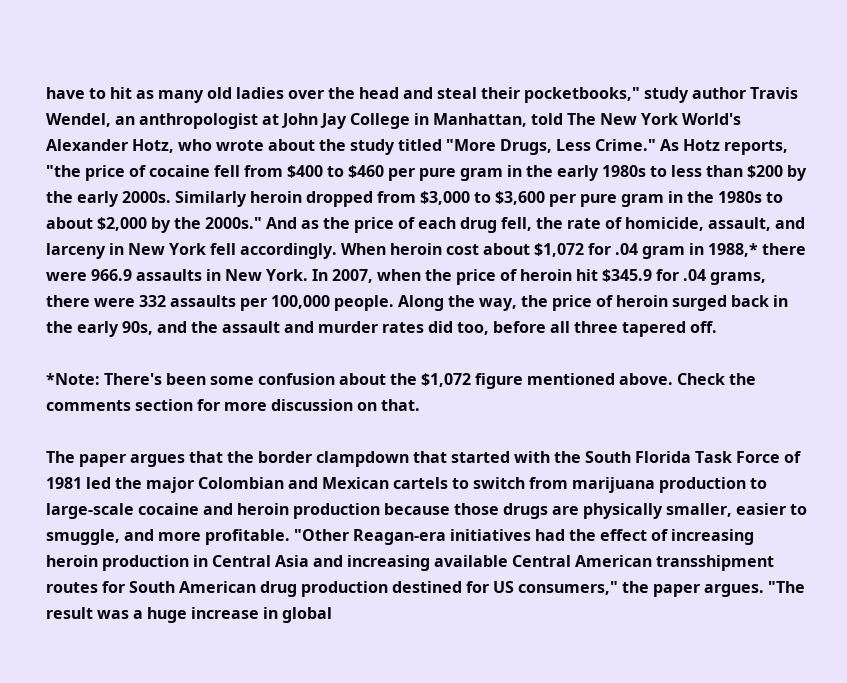have to hit as many old ladies over the head and steal their pocketbooks," study author Travis Wendel, an anthropologist at John Jay College in Manhattan, told The New York World's Alexander Hotz, who wrote about the study titled "More Drugs, Less Crime." As Hotz reports, "the price of cocaine fell from $400 to $460 per pure gram in the early 1980s to less than $200 by the early 2000s. Similarly heroin dropped from $3,000 to $3,600 per pure gram in the 1980s to about $2,000 by the 2000s." And as the price of each drug fell, the rate of homicide, assault, and larceny in New York fell accordingly. When heroin cost about $1,072 for .04 gram in 1988,* there were 966.9 assaults in New York. In 2007, when the price of heroin hit $345.9 for .04 grams, there were 332 assaults per 100,000 people. Along the way, the price of heroin surged back in the early 90s, and the assault and murder rates did too, before all three tapered off.

*Note: There's been some confusion about the $1,072 figure mentioned above. Check the comments section for more discussion on that.

The paper argues that the border clampdown that started with the South Florida Task Force of 1981 led the major Colombian and Mexican cartels to switch from marijuana production to large-scale cocaine and heroin production because those drugs are physically smaller, easier to smuggle, and more profitable. "Other Reagan-era initiatives had the effect of increasing heroin production in Central Asia and increasing available Central American transshipment routes for South American drug production destined for US consumers," the paper argues. "The result was a huge increase in global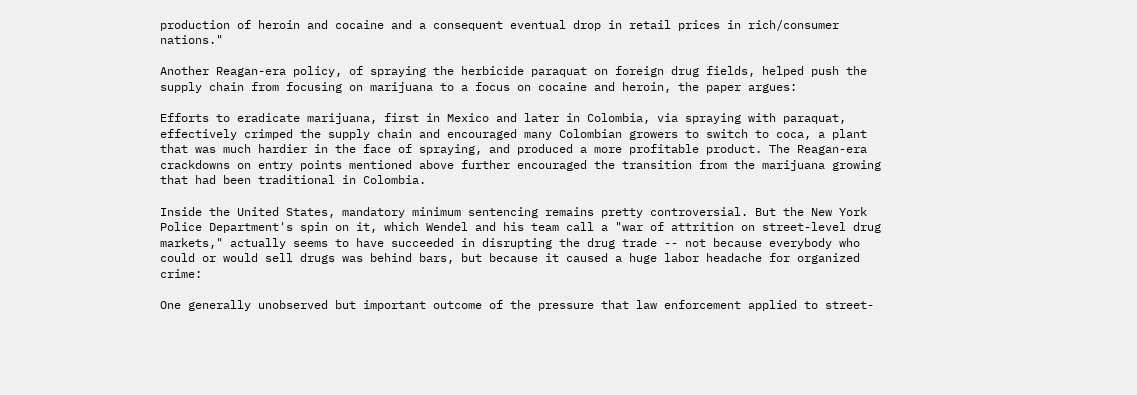production of heroin and cocaine and a consequent eventual drop in retail prices in rich/consumer nations."

Another Reagan-era policy, of spraying the herbicide paraquat on foreign drug fields, helped push the supply chain from focusing on marijuana to a focus on cocaine and heroin, the paper argues:

Efforts to eradicate marijuana, first in Mexico and later in Colombia, via spraying with paraquat, effectively crimped the supply chain and encouraged many Colombian growers to switch to coca, a plant that was much hardier in the face of spraying, and produced a more profitable product. The Reagan-era crackdowns on entry points mentioned above further encouraged the transition from the marijuana growing that had been traditional in Colombia.

Inside the United States, mandatory minimum sentencing remains pretty controversial. But the New York Police Department's spin on it, which Wendel and his team call a "war of attrition on street-level drug markets," actually seems to have succeeded in disrupting the drug trade -- not because everybody who could or would sell drugs was behind bars, but because it caused a huge labor headache for organized crime:

One generally unobserved but important outcome of the pressure that law enforcement applied to street-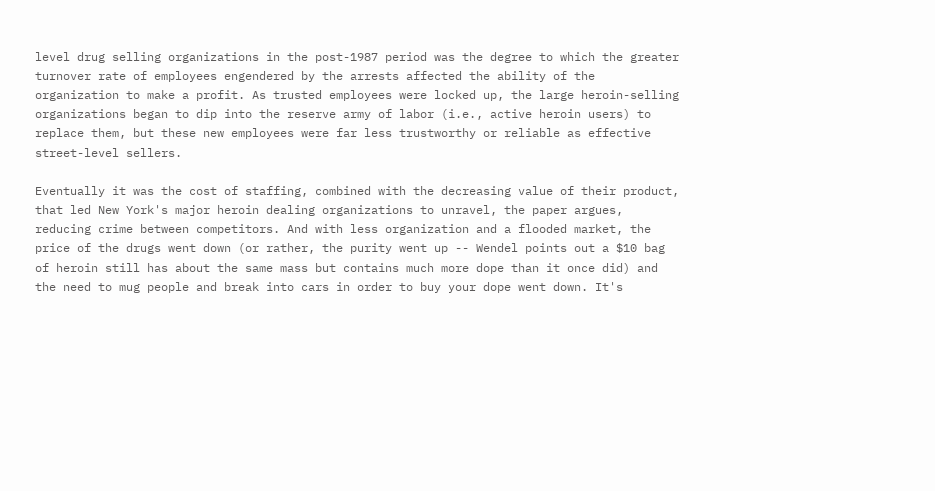level drug selling organizations in the post-1987 period was the degree to which the greater turnover rate of employees engendered by the arrests affected the ability of the organization to make a profit. As trusted employees were locked up, the large heroin-selling organizations began to dip into the reserve army of labor (i.e., active heroin users) to replace them, but these new employees were far less trustworthy or reliable as effective street-level sellers.

Eventually it was the cost of staffing, combined with the decreasing value of their product, that led New York's major heroin dealing organizations to unravel, the paper argues, reducing crime between competitors. And with less organization and a flooded market, the price of the drugs went down (or rather, the purity went up -- Wendel points out a $10 bag of heroin still has about the same mass but contains much more dope than it once did) and the need to mug people and break into cars in order to buy your dope went down. It's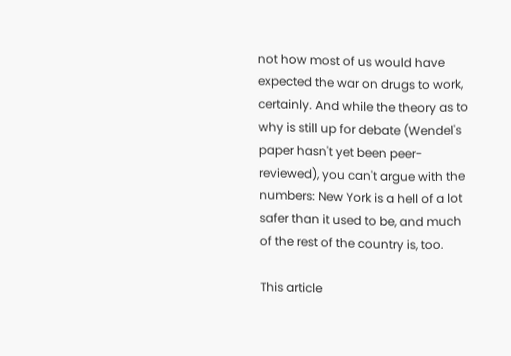not how most of us would have expected the war on drugs to work, certainly. And while the theory as to why is still up for debate (Wendel's paper hasn't yet been peer-reviewed), you can't argue with the numbers: New York is a hell of a lot safer than it used to be, and much of the rest of the country is, too.

This article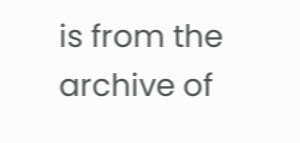is from the archive of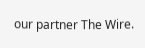our partner The Wire.